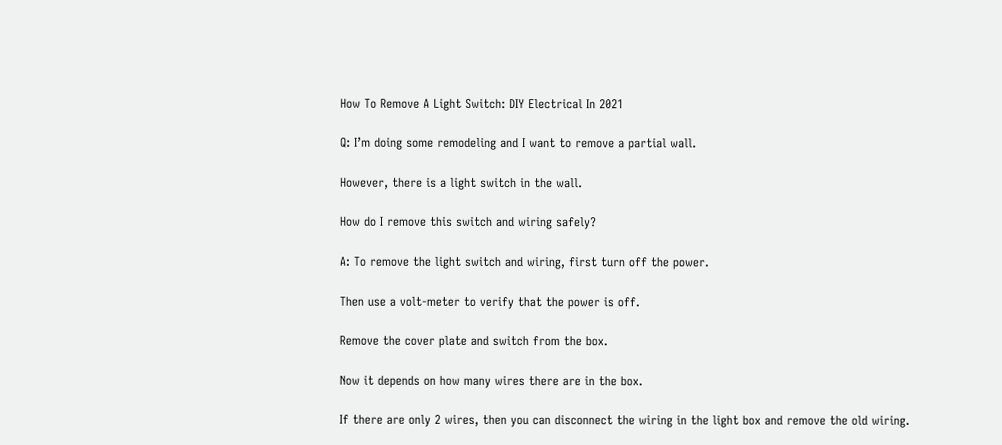How To Remove A Light Switch: DIY Electrical In 2021

Q: I’m doing some remodeling and I want to remove a partial wall.

However, there is a light switch in the wall.

How do I remove this switch and wiring safely?

A: To remove the light switch and wiring, first turn off the power.

Then use a volt-meter to verify that the power is off.

Remove the cover plate and switch from the box.

Now it depends on how many wires there are in the box.

If there are only 2 wires, then you can disconnect the wiring in the light box and remove the old wiring.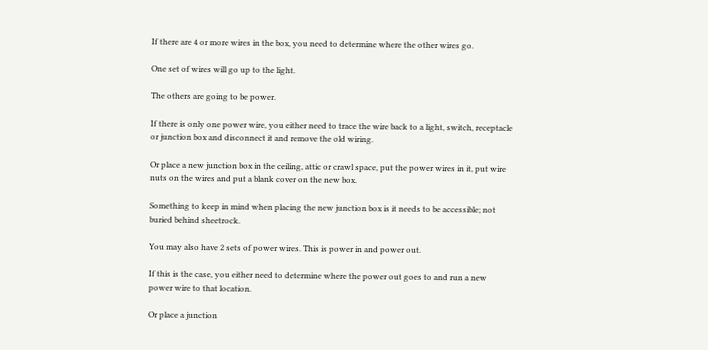If there are 4 or more wires in the box, you need to determine where the other wires go.

One set of wires will go up to the light.

The others are going to be power.

If there is only one power wire, you either need to trace the wire back to a light, switch, receptacle or junction box and disconnect it and remove the old wiring.

Or place a new junction box in the ceiling, attic or crawl space, put the power wires in it, put wire nuts on the wires and put a blank cover on the new box.

Something to keep in mind when placing the new junction box is it needs to be accessible; not buried behind sheetrock.

You may also have 2 sets of power wires. This is power in and power out.

If this is the case, you either need to determine where the power out goes to and run a new power wire to that location.

Or place a junction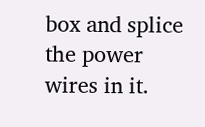box and splice the power wires in it.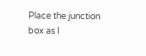Place the junction box as I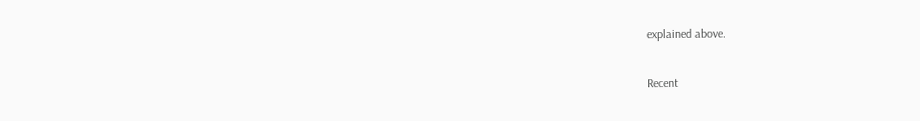explained above.

Recent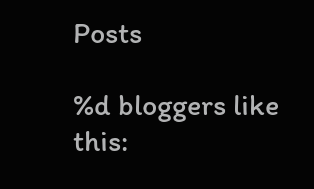Posts

%d bloggers like this: